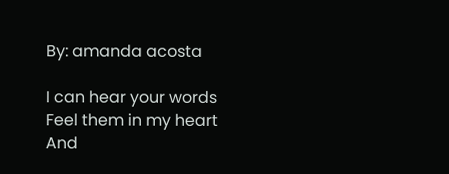By: amanda acosta

I can hear your words
Feel them in my heart
And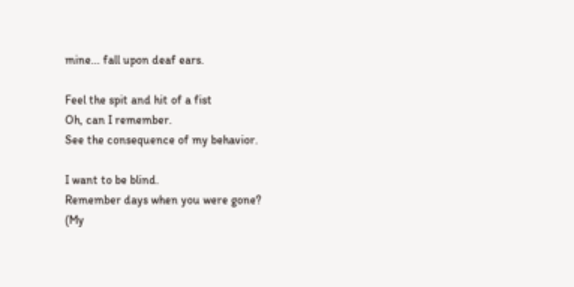mine... fall upon deaf ears.

Feel the spit and hit of a fist
Oh, can I remember.
See the consequence of my behavior.

I want to be blind.
Remember days when you were gone?
(My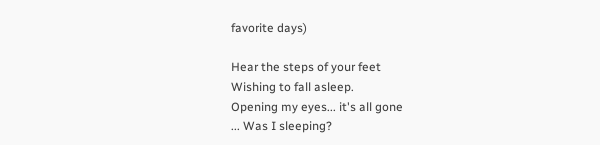favorite days)

Hear the steps of your feet
Wishing to fall asleep.
Opening my eyes... it's all gone
... Was I sleeping?